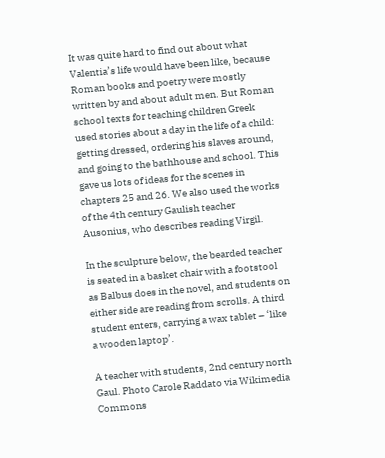It was quite hard to find out about what Valentia’s life would have been like, because Roman books and poetry were mostly written by and about adult men. But Roman school texts for teaching children Greek used stories about a day in the life of a child: getting dressed, ordering his slaves around, and going to the bathhouse and school. This gave us lots of ideas for the scenes in chapters 25 and 26. We also used the works of the 4th century Gaulish teacher Ausonius, who describes reading Virgil.

In the sculpture below, the bearded teacher is seated in a basket chair with a footstool as Balbus does in the novel, and students on either side are reading from scrolls. A third student enters, carrying a wax tablet – ‘like a wooden laptop’.

A teacher with students, 2nd century north Gaul. Photo Carole Raddato via Wikimedia Commons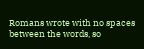Romans wrote with no spaces between the words, so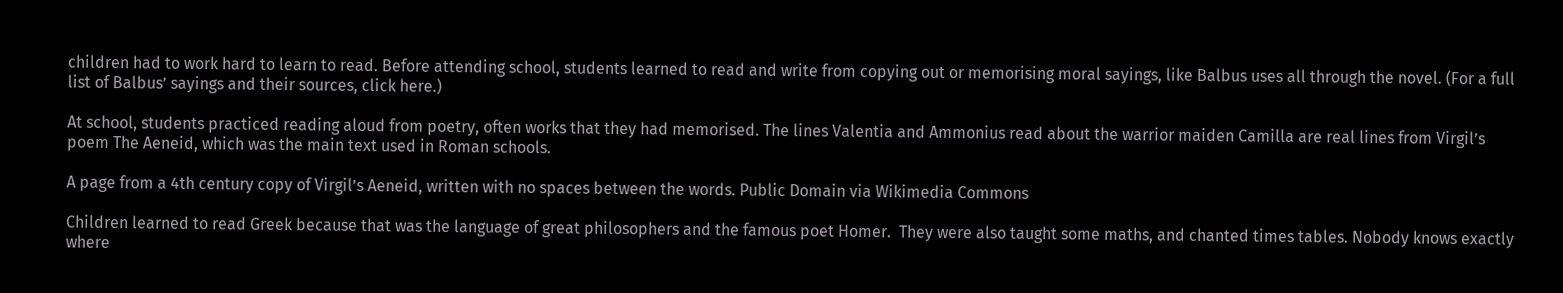children had to work hard to learn to read. Before attending school, students learned to read and write from copying out or memorising moral sayings, like Balbus uses all through the novel. (For a full list of Balbus’ sayings and their sources, click here.)

At school, students practiced reading aloud from poetry, often works that they had memorised. The lines Valentia and Ammonius read about the warrior maiden Camilla are real lines from Virgil’s poem The Aeneid, which was the main text used in Roman schools.

A page from a 4th century copy of Virgil’s Aeneid, written with no spaces between the words. Public Domain via Wikimedia Commons

Children learned to read Greek because that was the language of great philosophers and the famous poet Homer.  They were also taught some maths, and chanted times tables. Nobody knows exactly where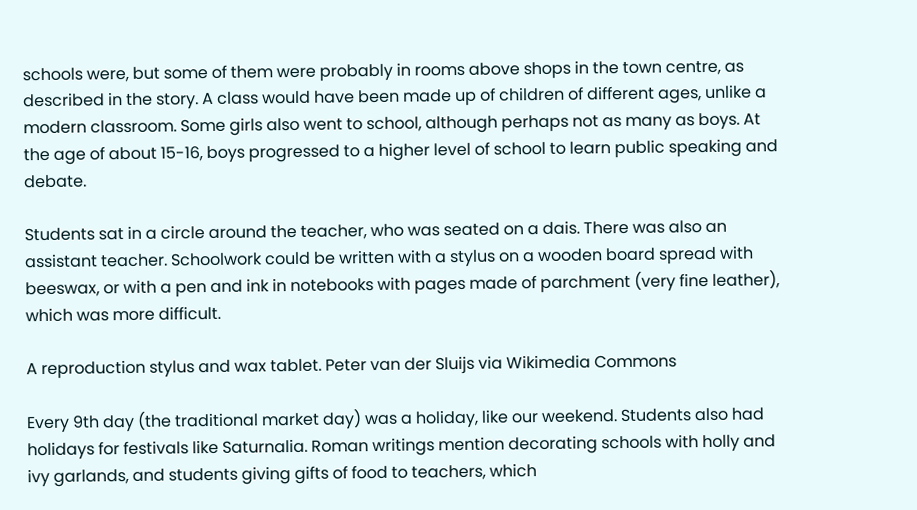schools were, but some of them were probably in rooms above shops in the town centre, as described in the story. A class would have been made up of children of different ages, unlike a modern classroom. Some girls also went to school, although perhaps not as many as boys. At the age of about 15-16, boys progressed to a higher level of school to learn public speaking and debate.

Students sat in a circle around the teacher, who was seated on a dais. There was also an assistant teacher. Schoolwork could be written with a stylus on a wooden board spread with beeswax, or with a pen and ink in notebooks with pages made of parchment (very fine leather), which was more difficult.

A reproduction stylus and wax tablet. Peter van der Sluijs via Wikimedia Commons

Every 9th day (the traditional market day) was a holiday, like our weekend. Students also had holidays for festivals like Saturnalia. Roman writings mention decorating schools with holly and ivy garlands, and students giving gifts of food to teachers, which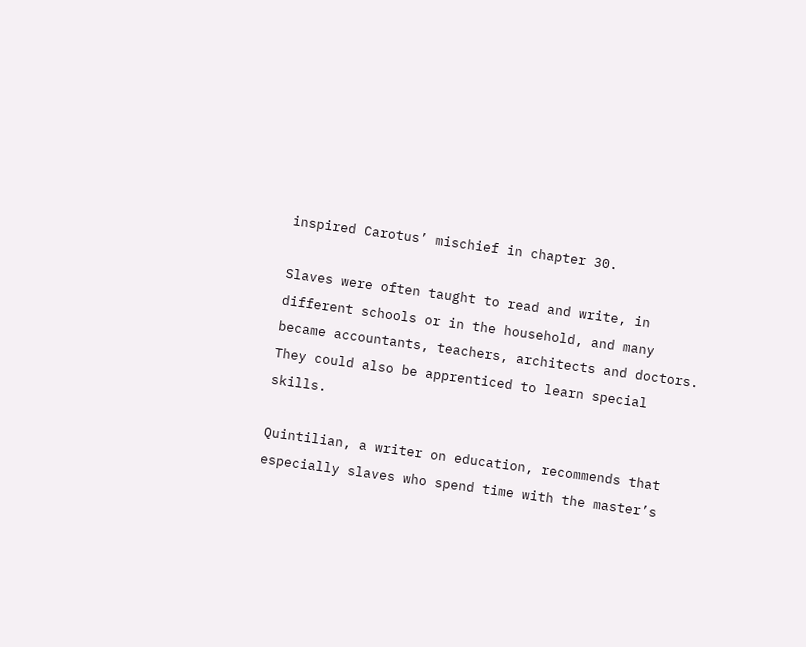inspired Carotus’ mischief in chapter 30.

Slaves were often taught to read and write, in different schools or in the household, and many became accountants, teachers, architects and doctors. They could also be apprenticed to learn special skills.

Quintilian, a writer on education, recommends that especially slaves who spend time with the master’s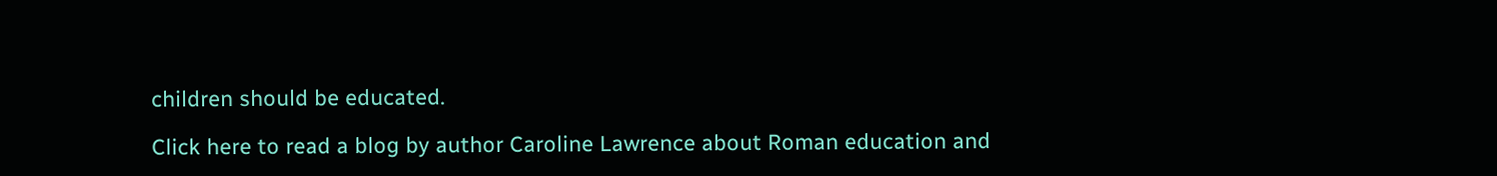children should be educated.

Click here to read a blog by author Caroline Lawrence about Roman education and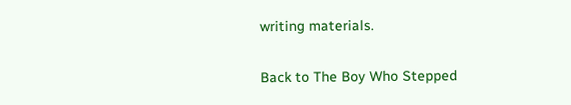writing materials.

Back to The Boy Who Stepped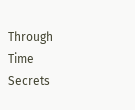Through Time Secrets